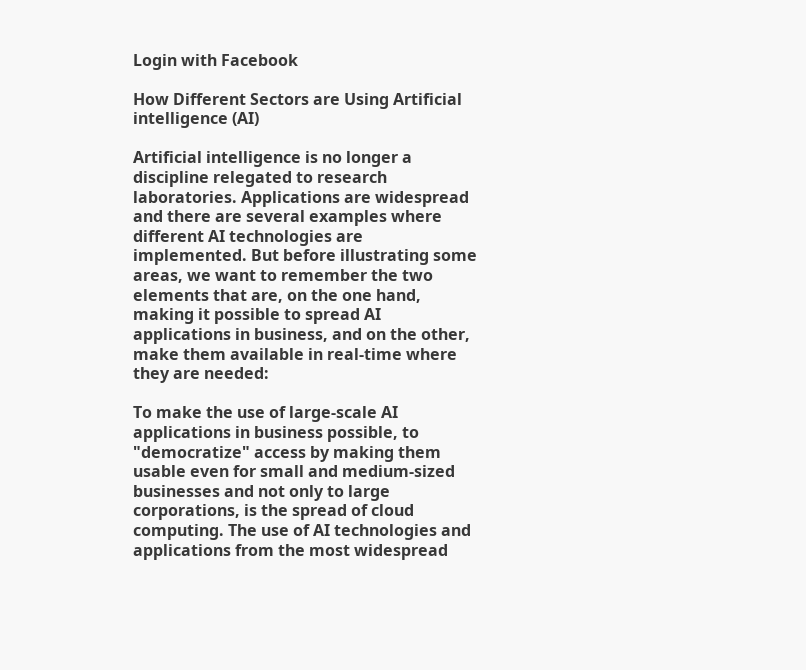Login with Facebook

How Different Sectors are Using Artificial intelligence (AI)

Artificial intelligence is no longer a discipline relegated to research laboratories. Applications are widespread and there are several examples where different AI technologies are implemented. But before illustrating some areas, we want to remember the two elements that are, on the one hand, making it possible to spread AI applications in business, and on the other, make them available in real-time where they are needed:

To make the use of large-scale AI applications in business possible, to "democratize" access by making them usable even for small and medium-sized businesses and not only to large corporations, is the spread of cloud computing. The use of AI technologies and applications from the most widespread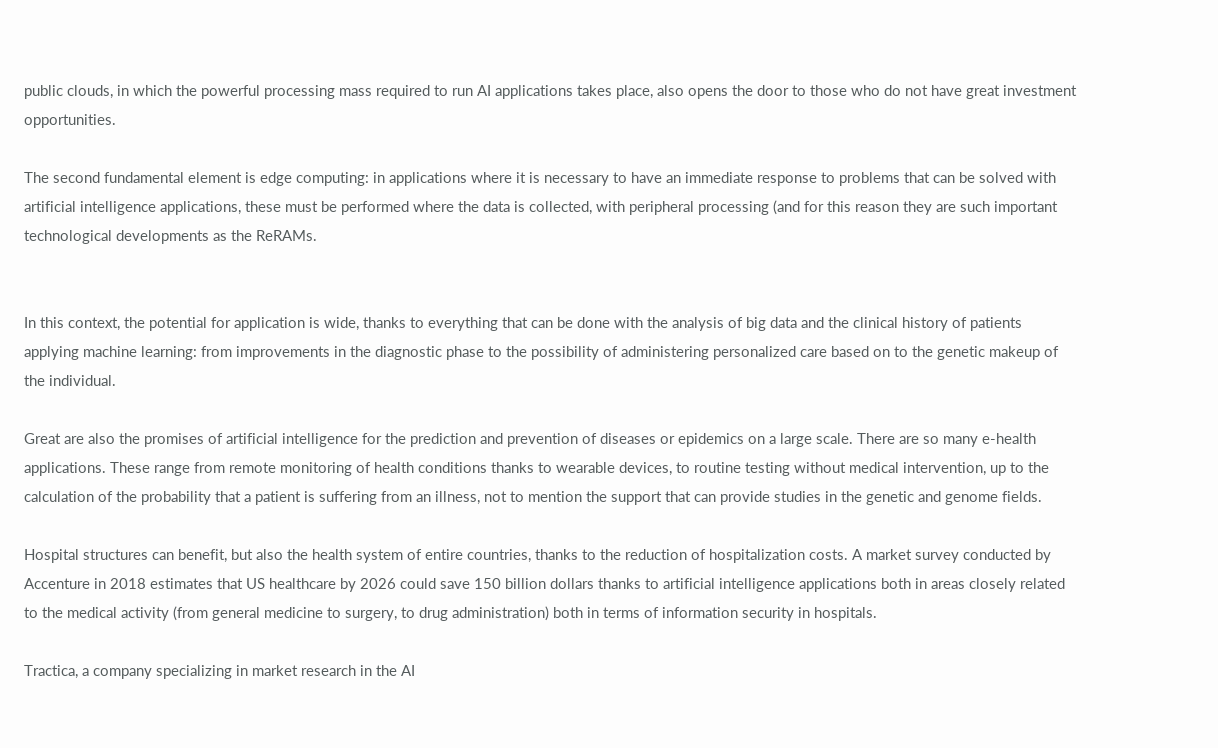public clouds, in which the powerful processing mass required to run AI applications takes place, also opens the door to those who do not have great investment opportunities.

The second fundamental element is edge computing: in applications where it is necessary to have an immediate response to problems that can be solved with artificial intelligence applications, these must be performed where the data is collected, with peripheral processing (and for this reason they are such important technological developments as the ReRAMs.


In this context, the potential for application is wide, thanks to everything that can be done with the analysis of big data and the clinical history of patients applying machine learning: from improvements in the diagnostic phase to the possibility of administering personalized care based on to the genetic makeup of the individual.

Great are also the promises of artificial intelligence for the prediction and prevention of diseases or epidemics on a large scale. There are so many e-health applications. These range from remote monitoring of health conditions thanks to wearable devices, to routine testing without medical intervention, up to the calculation of the probability that a patient is suffering from an illness, not to mention the support that can provide studies in the genetic and genome fields.

Hospital structures can benefit, but also the health system of entire countries, thanks to the reduction of hospitalization costs. A market survey conducted by Accenture in 2018 estimates that US healthcare by 2026 could save 150 billion dollars thanks to artificial intelligence applications both in areas closely related to the medical activity (from general medicine to surgery, to drug administration) both in terms of information security in hospitals.

Tractica, a company specializing in market research in the AI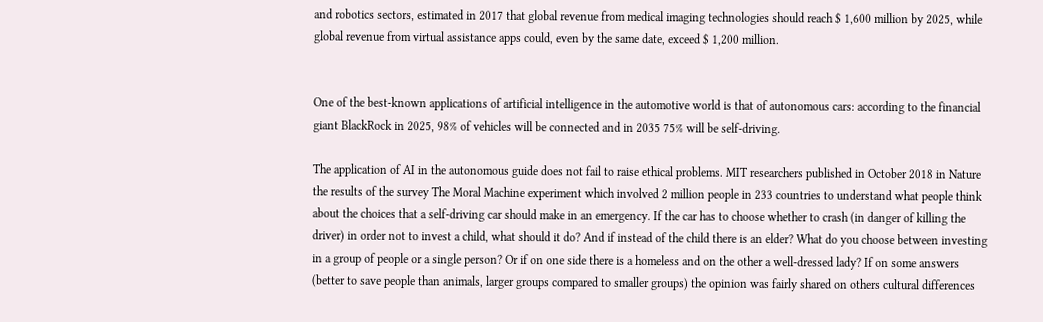and robotics sectors, estimated in 2017 that global revenue from medical imaging technologies should reach $ 1,600 million by 2025, while global revenue from virtual assistance apps could, even by the same date, exceed $ 1,200 million.


One of the best-known applications of artificial intelligence in the automotive world is that of autonomous cars: according to the financial giant BlackRock in 2025, 98% of vehicles will be connected and in 2035 75% will be self-driving.

The application of AI in the autonomous guide does not fail to raise ethical problems. MIT researchers published in October 2018 in Nature the results of the survey The Moral Machine experiment which involved 2 million people in 233 countries to understand what people think about the choices that a self-driving car should make in an emergency. If the car has to choose whether to crash (in danger of killing the driver) in order not to invest a child, what should it do? And if instead of the child there is an elder? What do you choose between investing in a group of people or a single person? Or if on one side there is a homeless and on the other a well-dressed lady? If on some answers (better to save people than animals, larger groups compared to smaller groups) the opinion was fairly shared on others cultural differences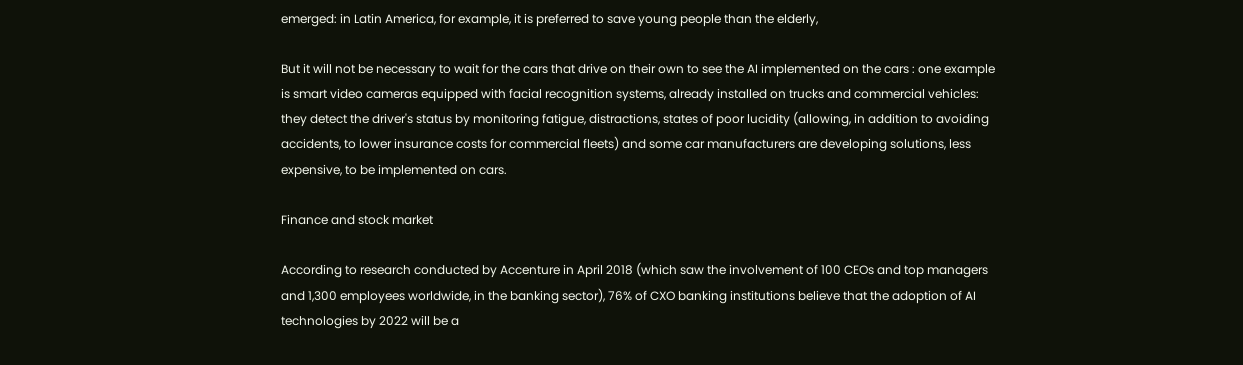emerged: in Latin America, for example, it is preferred to save young people than the elderly,

But it will not be necessary to wait for the cars that drive on their own to see the AI implemented on the cars : one example is smart video cameras equipped with facial recognition systems, already installed on trucks and commercial vehicles: they detect the driver's status by monitoring fatigue, distractions, states of poor lucidity (allowing, in addition to avoiding accidents, to lower insurance costs for commercial fleets) and some car manufacturers are developing solutions, less expensive, to be implemented on cars.

Finance and stock market

According to research conducted by Accenture in April 2018 (which saw the involvement of 100 CEOs and top managers and 1,300 employees worldwide, in the banking sector), 76% of CXO banking institutions believe that the adoption of AI technologies by 2022 will be a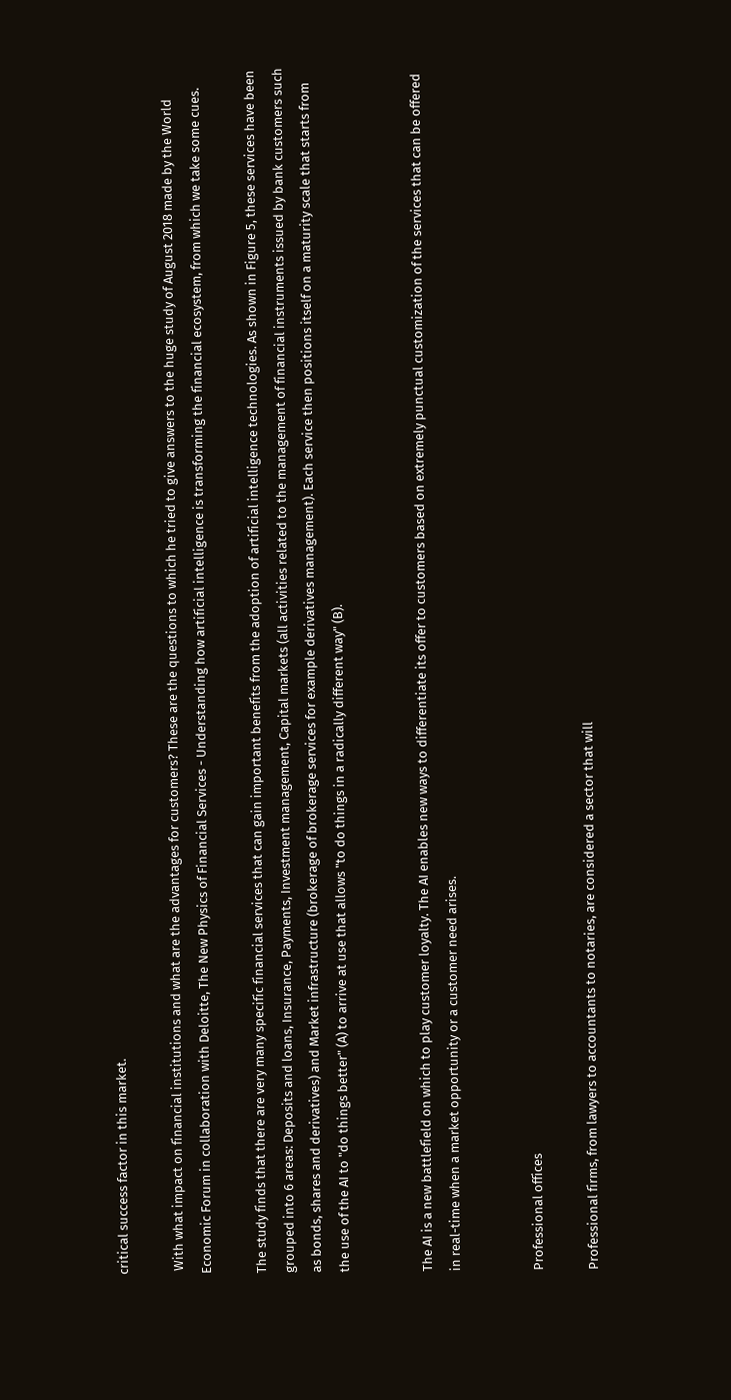critical success factor in this market.

 With what impact on financial institutions and what are the advantages for customers? These are the questions to which he tried to give answers to the huge study of August 2018 made by the World Economic Forum in collaboration with Deloitte, The New Physics of Financial Services - Understanding how artificial intelligence is transforming the financial ecosystem, from which we take some cues.

The study finds that there are very many specific financial services that can gain important benefits from the adoption of artificial intelligence technologies. As shown in Figure 5, these services have been grouped into 6 areas: Deposits and loans, Insurance, Payments, Investment management, Capital markets (all activities related to the management of financial instruments issued by bank customers such as bonds, shares and derivatives) and Market infrastructure (brokerage of brokerage services for example derivatives management). Each service then positions itself on a maturity scale that starts from the use of the AI to "do things better" (A) to arrive at use that allows "to do things in a radically different way" (B).


The AI is a new battlefield on which to play customer loyalty. The AI enables new ways to differentiate its offer to customers based on extremely punctual customization of the services that can be offered in real-time when a market opportunity or a customer need arises.


Professional offices

Professional firms, from lawyers to accountants to notaries, are considered a sector that will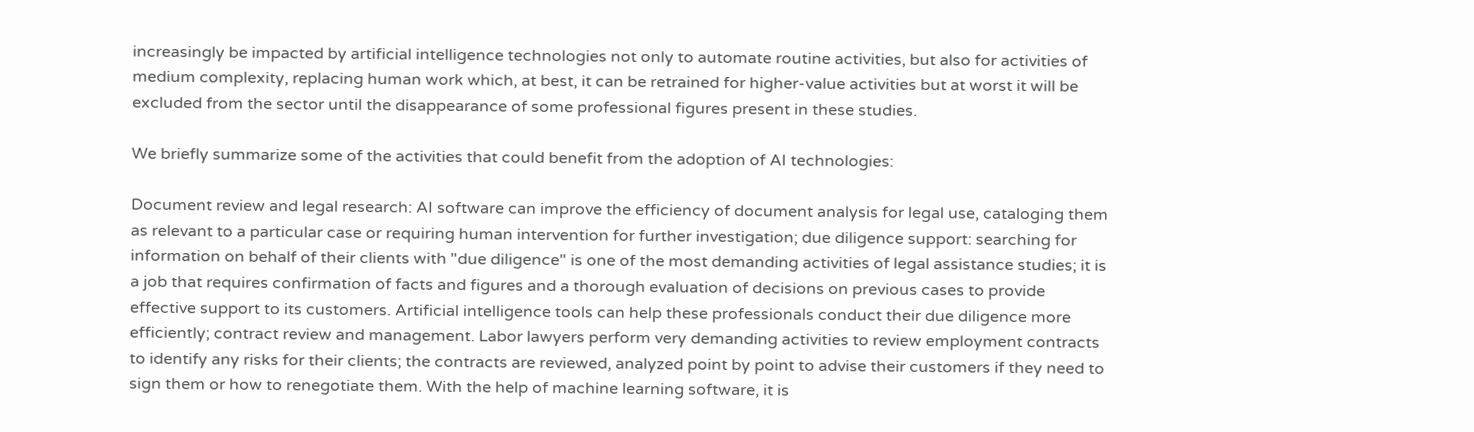increasingly be impacted by artificial intelligence technologies not only to automate routine activities, but also for activities of medium complexity, replacing human work which, at best, it can be retrained for higher-value activities but at worst it will be excluded from the sector until the disappearance of some professional figures present in these studies.

We briefly summarize some of the activities that could benefit from the adoption of AI technologies:

Document review and legal research: AI software can improve the efficiency of document analysis for legal use, cataloging them as relevant to a particular case or requiring human intervention for further investigation; due diligence support: searching for information on behalf of their clients with "due diligence" is one of the most demanding activities of legal assistance studies; it is a job that requires confirmation of facts and figures and a thorough evaluation of decisions on previous cases to provide effective support to its customers. Artificial intelligence tools can help these professionals conduct their due diligence more efficiently; contract review and management. Labor lawyers perform very demanding activities to review employment contracts to identify any risks for their clients; the contracts are reviewed, analyzed point by point to advise their customers if they need to sign them or how to renegotiate them. With the help of machine learning software, it is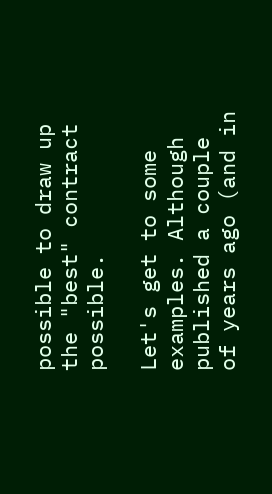possible to draw up the "best" contract possible.

Let's get to some examples. Although published a couple of years ago (and in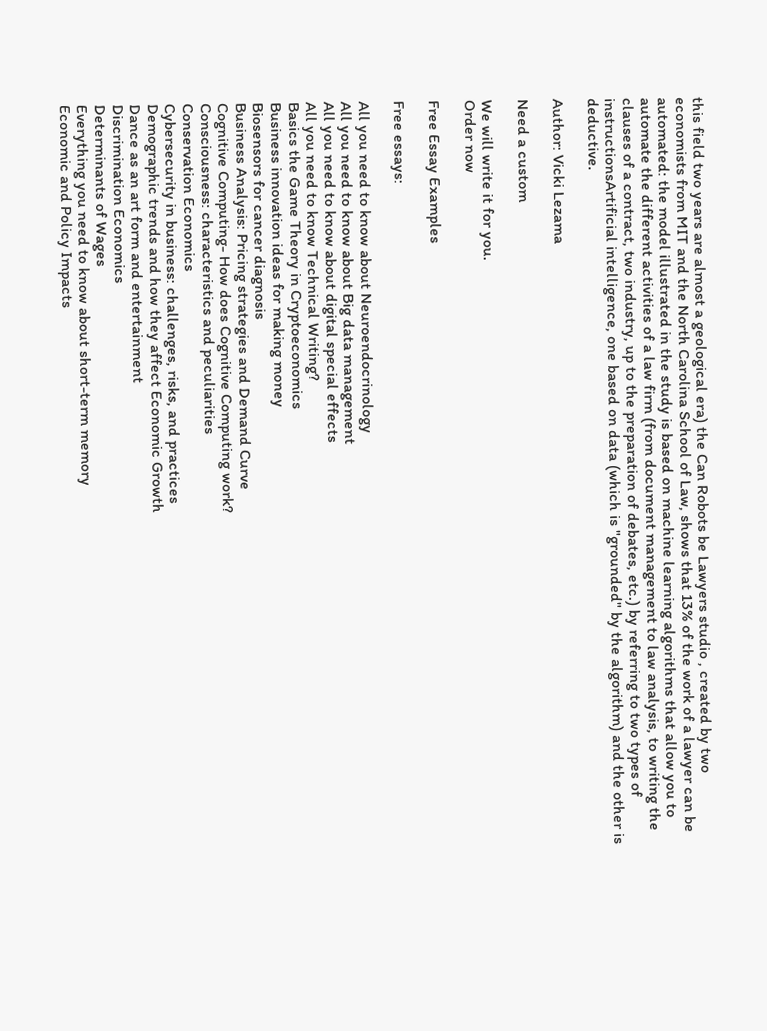this field two years are almost a geological era) the Can Robots be Lawyers studio , created by two economists from MIT and the North Carolina School of Law, shows that 13% of the work of a lawyer can be automated: the model illustrated in the study is based on machine learning algorithms that allow you to automate the different activities of a law firm (from document management to law analysis, to writing the clauses of a contract, two industry, up to the preparation of debates, etc.) by referring to two types of instructionsArtificial intelligence, one based on data (which is "grounded" by the algorithm) and the other is deductive.

Author: Vicki Lezama

Need a custom

We will write it for you.
Order now

Free Essay Examples

Free essays:

All you need to know about Neuroendocrinology
All you need to know about Big data management
All you need to know about digital special effects
All you need to know Technical Writing?
Basics the Game Theory in Cryptoeconomics
Business innovation ideas for making money
Biosensors for cancer diagnosis
Business Analysis: Pricing strategies and Demand Curve
Cognitive Computing- How does Cognitive Computing work?
Consciousness: characteristics and peculiarities
Conservation Economics
Cybersecurity in business: challenges, risks, and practices
Demographic trends and how they affect Economic Growth
Dance as an art form and entertainment
Discrimination Economics
Determinants of Wages
Everything you need to know about short-term memory
Economic and Policy Impacts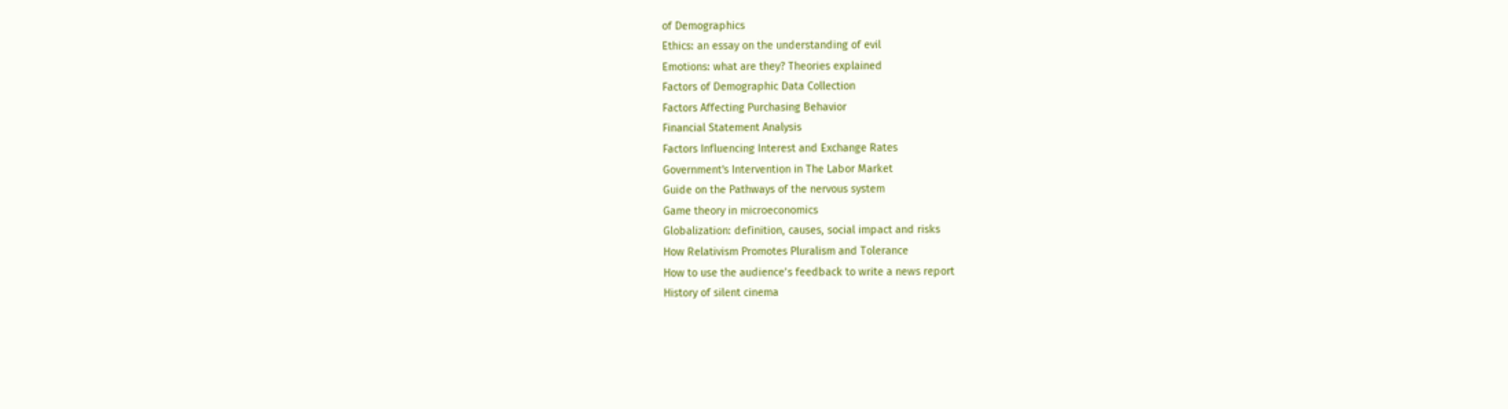of Demographics
Ethics: an essay on the understanding of evil
Emotions: what are they? Theories explained
Factors of Demographic Data Collection
Factors Affecting Purchasing Behavior
Financial Statement Analysis
Factors Influencing Interest and Exchange Rates
Government's Intervention in The Labor Market
Guide on the Pathways of the nervous system
Game theory in microeconomics
Globalization: definition, causes, social impact and risks
How Relativism Promotes Pluralism and Tolerance
How to use the audience’s feedback to write a news report
History of silent cinema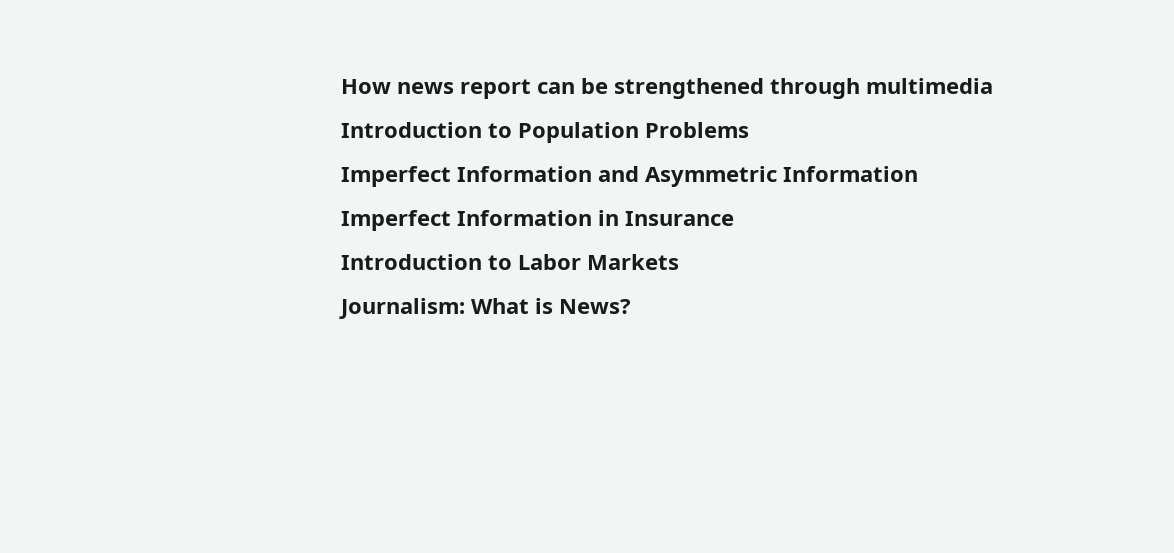How news report can be strengthened through multimedia
Introduction to Population Problems
Imperfect Information and Asymmetric Information
Imperfect Information in Insurance
Introduction to Labor Markets
Journalism: What is News?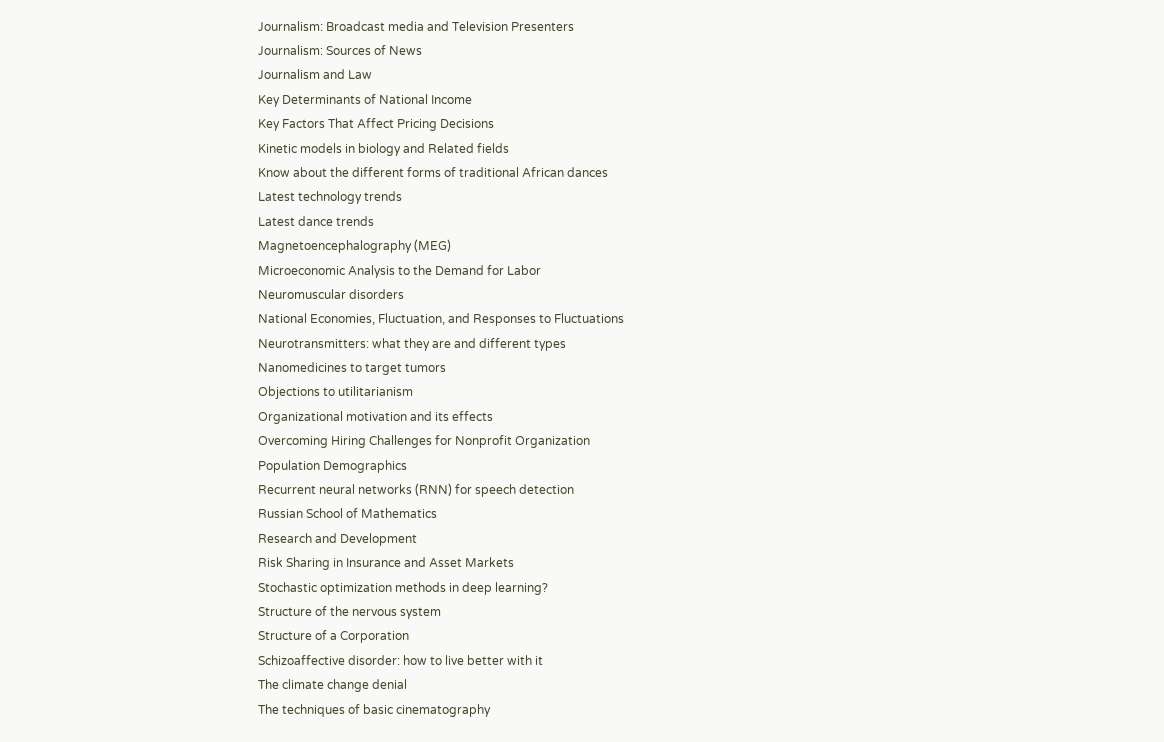Journalism: Broadcast media and Television Presenters
Journalism: Sources of News
Journalism and Law
Key Determinants of National Income
Key Factors That Affect Pricing Decisions
Kinetic models in biology and Related fields
Know about the different forms of traditional African dances
Latest technology trends
Latest dance trends
Magnetoencephalography (MEG)
Microeconomic Analysis to the Demand for Labor
Neuromuscular disorders
National Economies, Fluctuation, and Responses to Fluctuations
Neurotransmitters: what they are and different types
Nanomedicines to target tumors
Objections to utilitarianism
Organizational motivation and its effects
Overcoming Hiring Challenges for Nonprofit Organization
Population Demographics
Recurrent neural networks (RNN) for speech detection
Russian School of Mathematics
Research and Development
Risk Sharing in Insurance and Asset Markets
Stochastic optimization methods in deep learning?
Structure of the nervous system
Structure of a Corporation
Schizoaffective disorder: how to live better with it
The climate change denial
The techniques of basic cinematography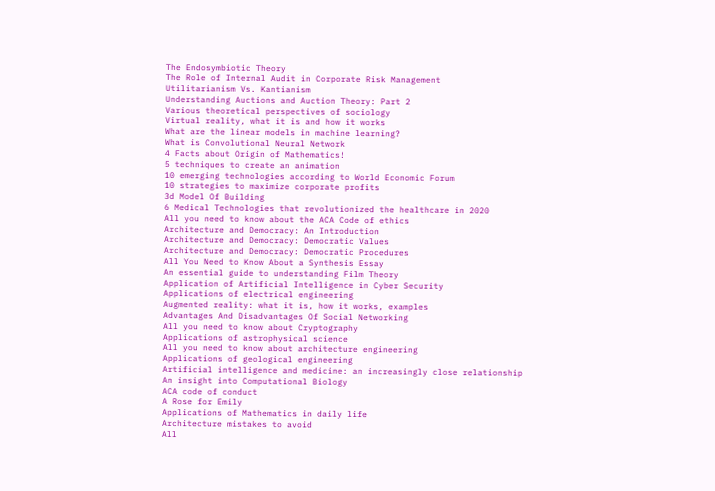The Endosymbiotic Theory
The Role of Internal Audit in Corporate Risk Management
Utilitarianism Vs. Kantianism
Understanding Auctions and Auction Theory: Part 2
Various theoretical perspectives of sociology
Virtual reality, what it is and how it works
What are the linear models in machine learning?
What is Convolutional Neural Network
4 Facts about Origin of Mathematics!
5 techniques to create an animation
10 emerging technologies according to World Economic Forum
10 strategies to maximize corporate profits
3d Model Of Building
6 Medical Technologies that revolutionized the healthcare in 2020
All you need to know about the ACA Code of ethics
Architecture and Democracy: An Introduction
Architecture and Democracy: Democratic Values
Architecture and Democracy: Democratic Procedures
All You Need to Know About a Synthesis Essay
An essential guide to understanding Film Theory
Application of Artificial Intelligence in Cyber Security
Applications of electrical engineering
Augmented reality: what it is, how it works, examples
Advantages And Disadvantages Of Social Networking
All you need to know about Cryptography
Applications of astrophysical science
All you need to know about architecture engineering
Applications of geological engineering
Artificial intelligence and medicine: an increasingly close relationship
An insight into Computational Biology
ACA code of conduct
A Rose for Emily
Applications of Mathematics in daily life
Architecture mistakes to avoid
All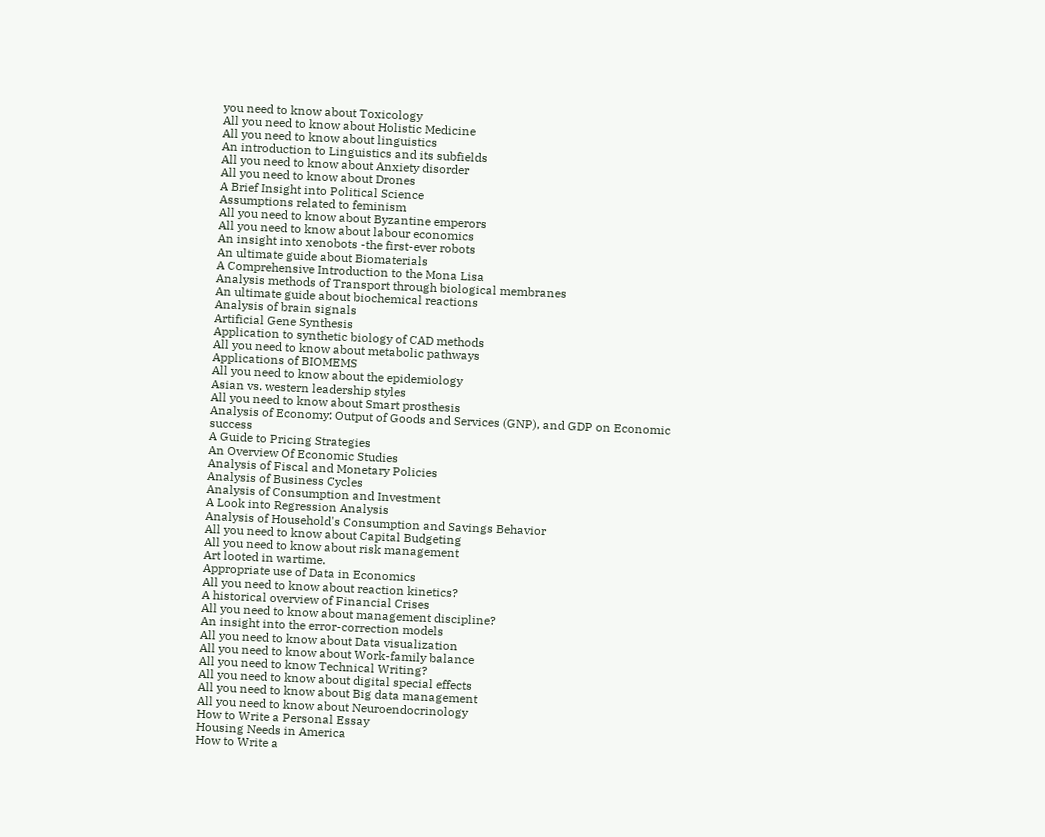you need to know about Toxicology
All you need to know about Holistic Medicine
All you need to know about linguistics
An introduction to Linguistics and its subfields
All you need to know about Anxiety disorder
All you need to know about Drones
A Brief Insight into Political Science
Assumptions related to feminism
All you need to know about Byzantine emperors
All you need to know about labour economics
An insight into xenobots -the first-ever robots
An ultimate guide about Biomaterials
A Comprehensive Introduction to the Mona Lisa
Analysis methods of Transport through biological membranes
An ultimate guide about biochemical reactions
Analysis of brain signals
Artificial Gene Synthesis
Application to synthetic biology of CAD methods
All you need to know about metabolic pathways
Applications of BIOMEMS
All you need to know about the epidemiology
Asian vs. western leadership styles
All you need to know about Smart prosthesis
Analysis of Economy: Output of Goods and Services (GNP), and GDP on Economic success
A Guide to Pricing Strategies
An Overview Of Economic Studies
Analysis of Fiscal and Monetary Policies
Analysis of Business Cycles
Analysis of Consumption and Investment
A Look into Regression Analysis
Analysis of Household's Consumption and Savings Behavior
All you need to know about Capital Budgeting
All you need to know about risk management
Art looted in wartime.
Appropriate use of Data in Economics
All you need to know about reaction kinetics?
A historical overview of Financial Crises
All you need to know about management discipline?
An insight into the error-correction models
All you need to know about Data visualization
All you need to know about Work-family balance
All you need to know Technical Writing?
All you need to know about digital special effects
All you need to know about Big data management
All you need to know about Neuroendocrinology
How to Write a Personal Essay
Housing Needs in America
How to Write a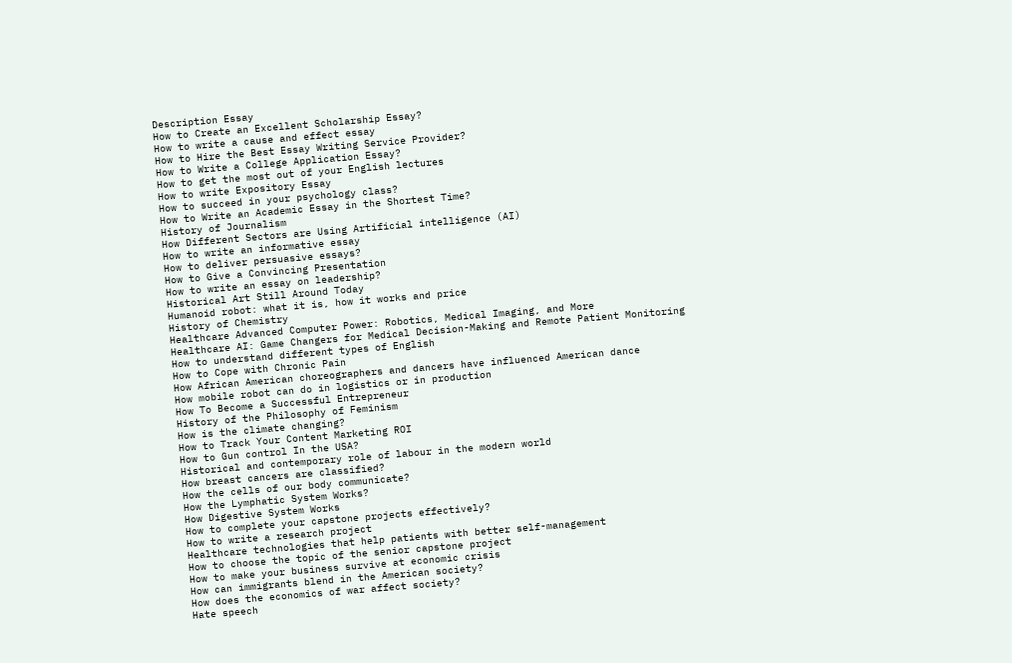Description Essay
How to Create an Excellent Scholarship Essay?
How to write a cause and effect essay
How to Hire the Best Essay Writing Service Provider?
How to Write a College Application Essay?
How to get the most out of your English lectures
How to write Expository Essay
How to succeed in your psychology class?
How to Write an Academic Essay in the Shortest Time?
History of Journalism
How Different Sectors are Using Artificial intelligence (AI)
How to write an informative essay
How to deliver persuasive essays?
How to Give a Convincing Presentation
How to write an essay on leadership?
Historical Art Still Around Today
Humanoid robot: what it is, how it works and price
History of Chemistry
Healthcare Advanced Computer Power: Robotics, Medical Imaging, and More
Healthcare AI: Game Changers for Medical Decision-Making and Remote Patient Monitoring
How to understand different types of English
How to Cope with Chronic Pain
How African American choreographers and dancers have influenced American dance
How mobile robot can do in logistics or in production
How To Become a Successful Entrepreneur
History of the Philosophy of Feminism
How is the climate changing?
How to Track Your Content Marketing ROI
How to Gun control In the USA?
Historical and contemporary role of labour in the modern world
How breast cancers are classified?
How the cells of our body communicate?
How the Lymphatic System Works?
How Digestive System Works
How to complete your capstone projects effectively?
How to write a research project
Healthcare technologies that help patients with better self-management
How to choose the topic of the senior capstone project
How to make your business survive at economic crisis
How can immigrants blend in the American society?
How does the economics of war affect society?
Hate speech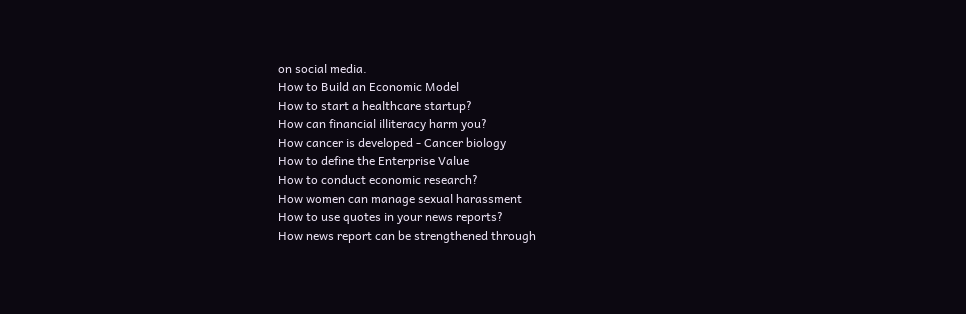on social media.
How to Build an Economic Model
How to start a healthcare startup?
How can financial illiteracy harm you?
How cancer is developed - Cancer biology
How to define the Enterprise Value
How to conduct economic research?
How women can manage sexual harassment
How to use quotes in your news reports?
How news report can be strengthened through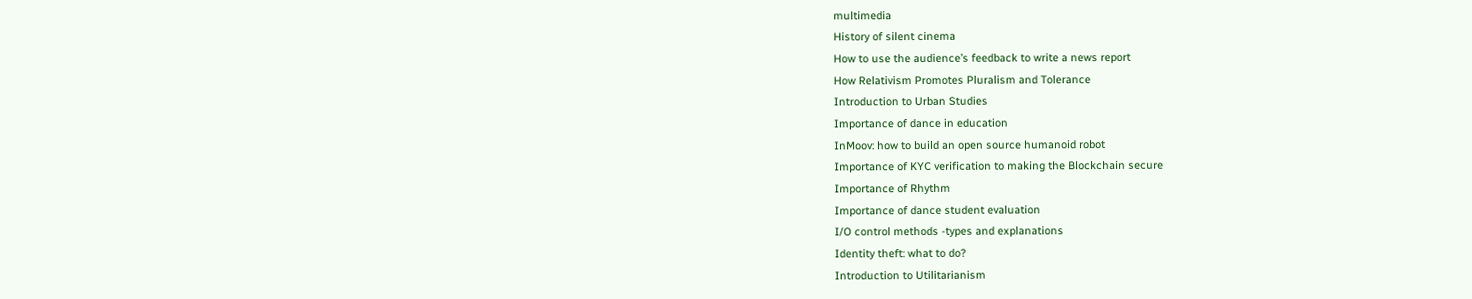multimedia
History of silent cinema
How to use the audience’s feedback to write a news report
How Relativism Promotes Pluralism and Tolerance
Introduction to Urban Studies
Importance of dance in education
InMoov: how to build an open source humanoid robot
Importance of KYC verification to making the Blockchain secure
Importance of Rhythm
Importance of dance student evaluation
I/O control methods -types and explanations
Identity theft: what to do?
Introduction to Utilitarianism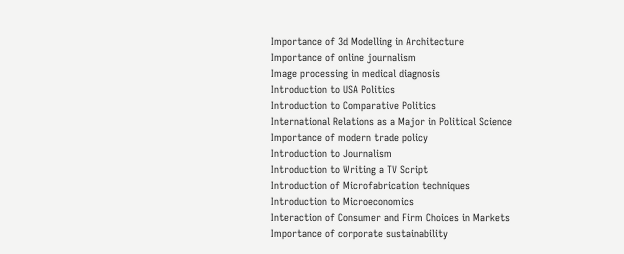Importance of 3d Modelling in Architecture
Importance of online journalism
Image processing in medical diagnosis
Introduction to USA Politics
Introduction to Comparative Politics
International Relations as a Major in Political Science
Importance of modern trade policy
Introduction to Journalism
Introduction to Writing a TV Script
Introduction of Microfabrication techniques
Introduction to Microeconomics
Interaction of Consumer and Firm Choices in Markets
Importance of corporate sustainability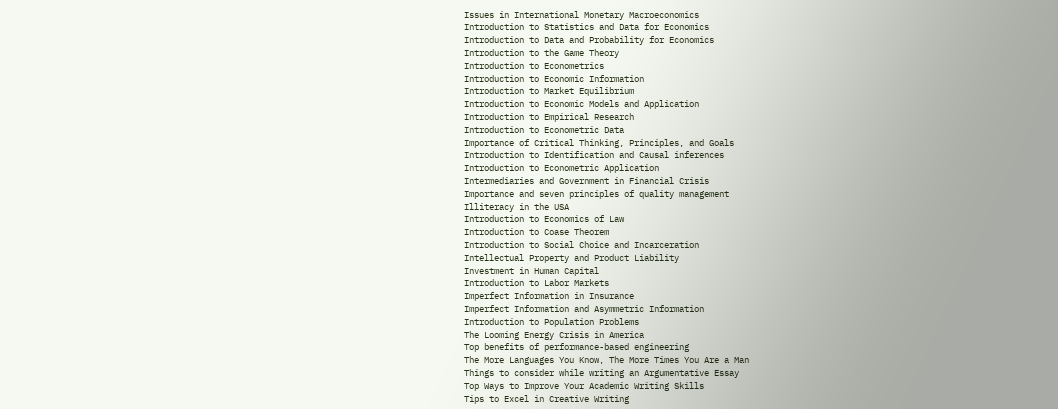Issues in International Monetary Macroeconomics
Introduction to Statistics and Data for Economics
Introduction to Data and Probability for Economics
Introduction to the Game Theory
Introduction to Econometrics
Introduction to Economic Information
Introduction to Market Equilibrium
Introduction to Economic Models and Application
Introduction to Empirical Research
Introduction to Econometric Data
Importance of Critical Thinking, Principles, and Goals
Introduction to Identification and Causal inferences
Introduction to Econometric Application
Intermediaries and Government in Financial Crisis
Importance and seven principles of quality management
Illiteracy in the USA
Introduction to Economics of Law
Introduction to Coase Theorem
Introduction to Social Choice and Incarceration
Intellectual Property and Product Liability
Investment in Human Capital
Introduction to Labor Markets
Imperfect Information in Insurance
Imperfect Information and Asymmetric Information
Introduction to Population Problems
The Looming Energy Crisis in America
Top benefits of performance-based engineering
The More Languages You Know, The More Times You Are a Man
Things to consider while writing an Argumentative Essay
Top Ways to Improve Your Academic Writing Skills
Tips to Excel in Creative Writing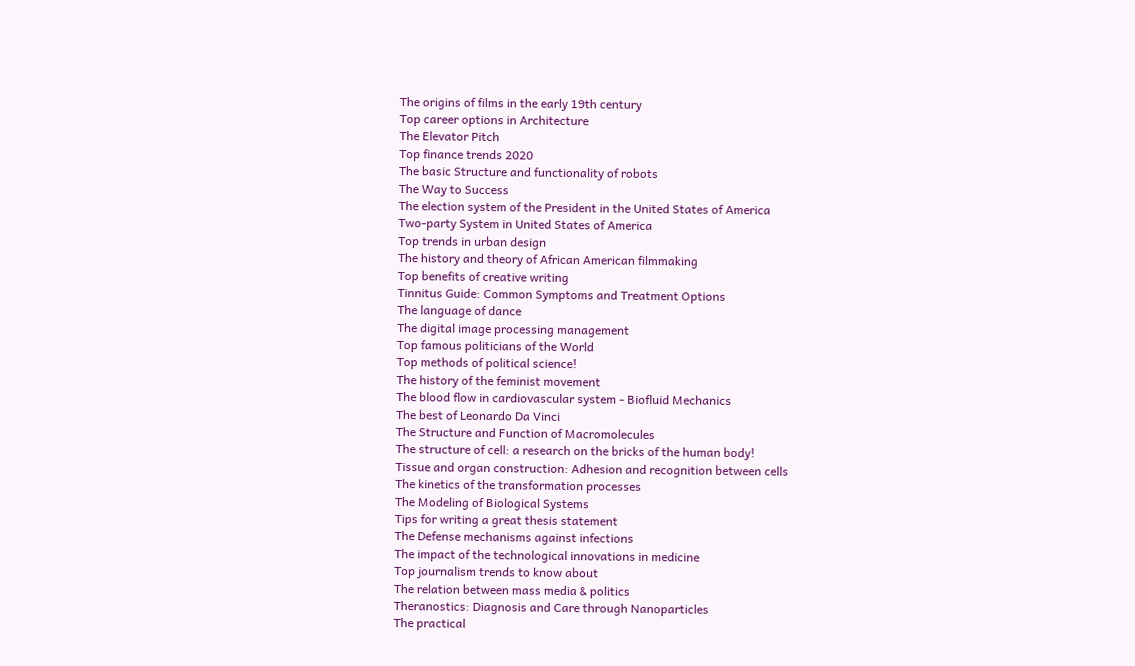The origins of films in the early 19th century
Top career options in Architecture
The Elevator Pitch
Top finance trends 2020
The basic Structure and functionality of robots
The Way to Success
The election system of the President in the United States of America
Two-party System in United States of America
Top trends in urban design
The history and theory of African American filmmaking
Top benefits of creative writing
Tinnitus Guide: Common Symptoms and Treatment Options
The language of dance
The digital image processing management
Top famous politicians of the World
Top methods of political science!
The history of the feminist movement
The blood flow in cardiovascular system - Biofluid Mechanics
The best of Leonardo Da Vinci
The Structure and Function of Macromolecules
The structure of cell: a research on the bricks of the human body!
Tissue and organ construction: Adhesion and recognition between cells
The kinetics of the transformation processes
The Modeling of Biological Systems
Tips for writing a great thesis statement
The Defense mechanisms against infections
The impact of the technological innovations in medicine
Top journalism trends to know about
The relation between mass media & politics
Theranostics: Diagnosis and Care through Nanoparticles
The practical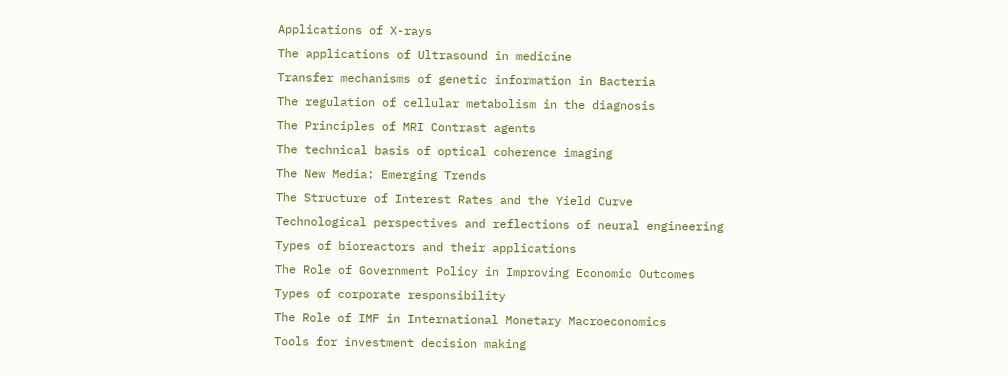Applications of X-rays
The applications of Ultrasound in medicine
Transfer mechanisms of genetic information in Bacteria
The regulation of cellular metabolism in the diagnosis
The Principles of MRI Contrast agents
The technical basis of optical coherence imaging
The New Media: Emerging Trends
The Structure of Interest Rates and the Yield Curve
Technological perspectives and reflections of neural engineering
Types of bioreactors and their applications
The Role of Government Policy in Improving Economic Outcomes
Types of corporate responsibility
The Role of IMF in International Monetary Macroeconomics
Tools for investment decision making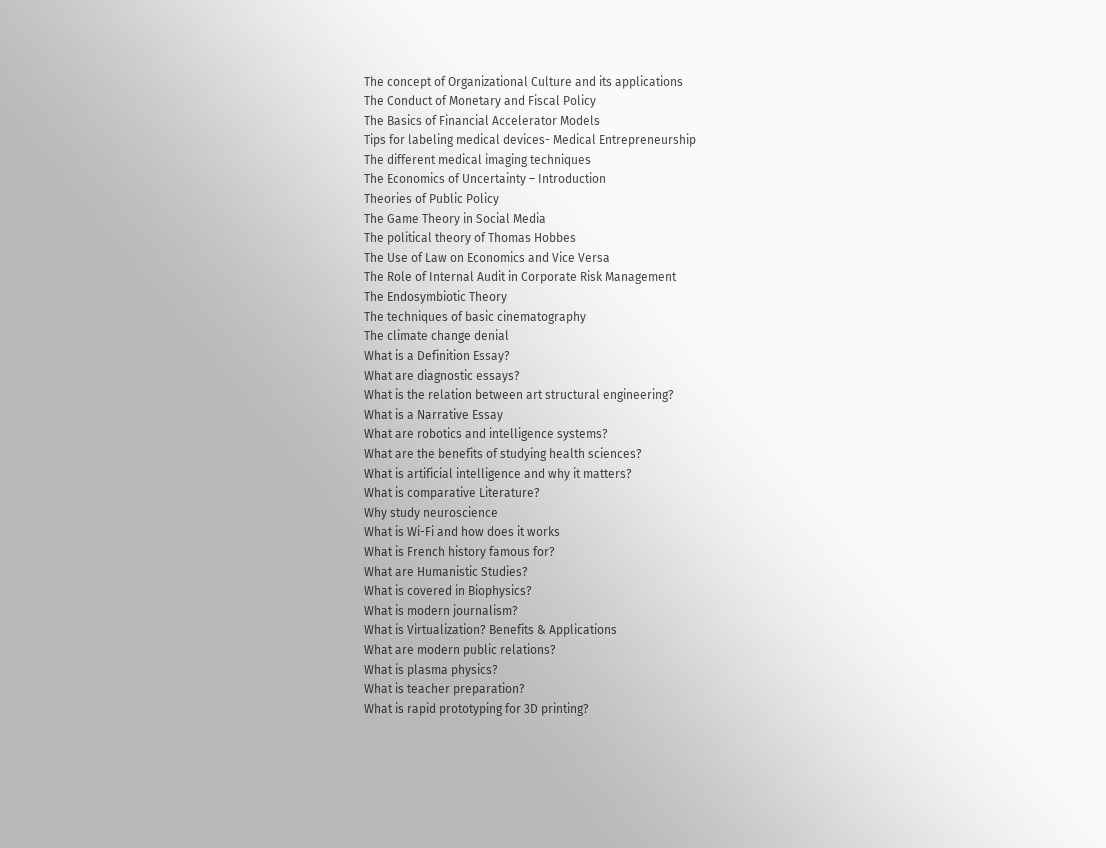The concept of Organizational Culture and its applications
The Conduct of Monetary and Fiscal Policy
The Basics of Financial Accelerator Models
Tips for labeling medical devices- Medical Entrepreneurship
The different medical imaging techniques
The Economics of Uncertainty – Introduction
Theories of Public Policy
The Game Theory in Social Media
The political theory of Thomas Hobbes
The Use of Law on Economics and Vice Versa
The Role of Internal Audit in Corporate Risk Management
The Endosymbiotic Theory
The techniques of basic cinematography
The climate change denial
What is a Definition Essay?
What are diagnostic essays?
What is the relation between art structural engineering?
What is a Narrative Essay
What are robotics and intelligence systems?
What are the benefits of studying health sciences?
What is artificial intelligence and why it matters?
What is comparative Literature?
Why study neuroscience
What is Wi-Fi and how does it works
What is French history famous for?
What are Humanistic Studies?
What is covered in Biophysics?
What is modern journalism?
What is Virtualization? Benefits & Applications
What are modern public relations?
What is plasma physics?
What is teacher preparation?
What is rapid prototyping for 3D printing?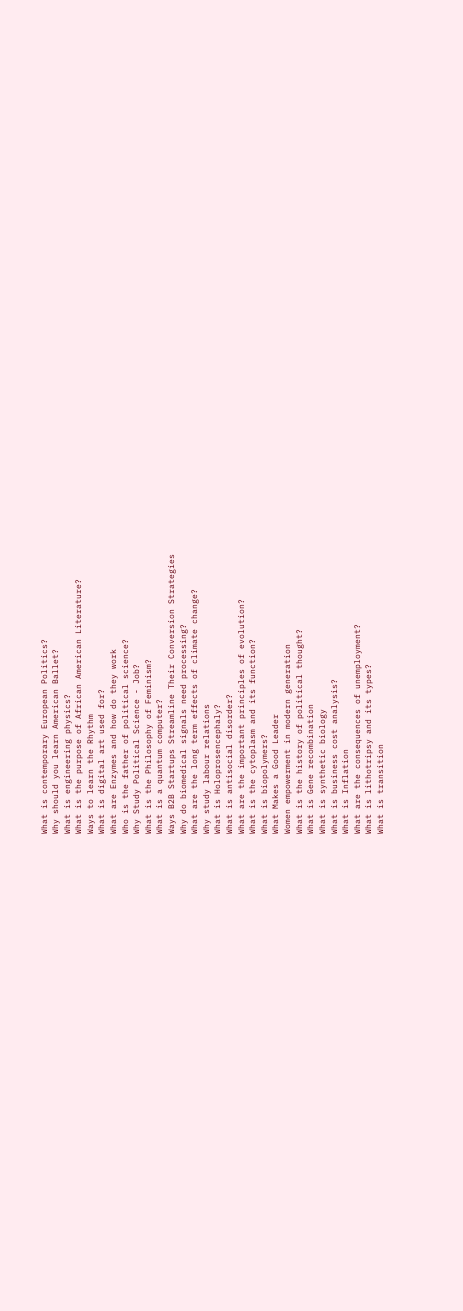What is contemporary European Politics?
Why should you learn American Ballet?
What is engineering physics?
What is the purpose of African American Literature?
Ways to learn the Rhythm
What is digital art used for?
What are Enzymes and how do they work
Who is the father of political science?
Why Study Political Science - Job?
What is the Philosophy of Feminism?
What is a quantum computer?
Ways B2B Startups Streamline Their Conversion Strategies
Why do biomedical signals need processing?
What are the long term effects of climate change?
Why study labour relations
What is Holoprosencephaly?
What is antisocial disorder?
What are the important principles of evolution?
What is the cytoplasm and its function?
What is biopolymers?
What Makes a Good Leader
Women empowerment in modern generation
What is the history of political thought?
What is Gene recombination
What is synthetic biology
What is business cost analysis?
What is Inflation
What are the consequences of unemployment?
What is lithotripsy and its types?
What is transition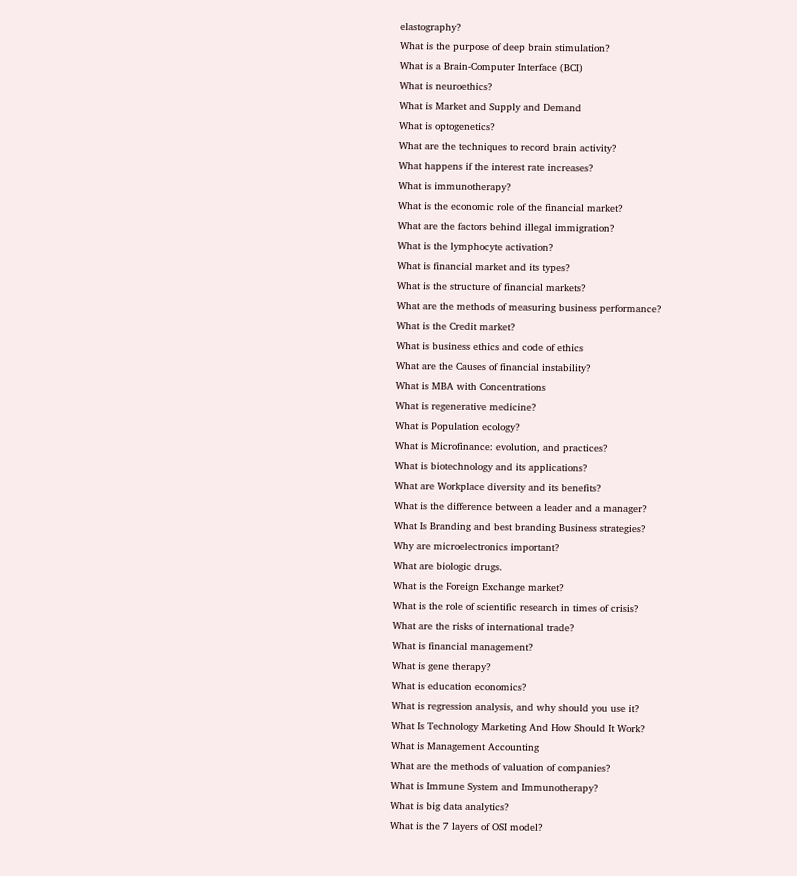elastography?
What is the purpose of deep brain stimulation?
What is a Brain-Computer Interface (BCI)
What is neuroethics?
What is Market and Supply and Demand
What is optogenetics?
What are the techniques to record brain activity?
What happens if the interest rate increases?
What is immunotherapy?
What is the economic role of the financial market?
What are the factors behind illegal immigration?
What is the lymphocyte activation?
What is financial market and its types?
What is the structure of financial markets?
What are the methods of measuring business performance?
What is the Credit market?
What is business ethics and code of ethics
What are the Causes of financial instability?
What is MBA with Concentrations
What is regenerative medicine?
What is Population ecology?
What is Microfinance: evolution, and practices?
What is biotechnology and its applications?
What are Workplace diversity and its benefits?
What is the difference between a leader and a manager?
What Is Branding and best branding Business strategies?
Why are microelectronics important?
What are biologic drugs.
What is the Foreign Exchange market?
What is the role of scientific research in times of crisis?
What are the risks of international trade?
What is financial management?
What is gene therapy?
What is education economics?
What is regression analysis, and why should you use it?
What Is Technology Marketing And How Should It Work?
What is Management Accounting
What are the methods of valuation of companies?
What is Immune System and Immunotherapy?
What is big data analytics?
What is the 7 layers of OSI model?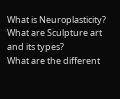What is Neuroplasticity?
What are Sculpture art and its types?
What are the different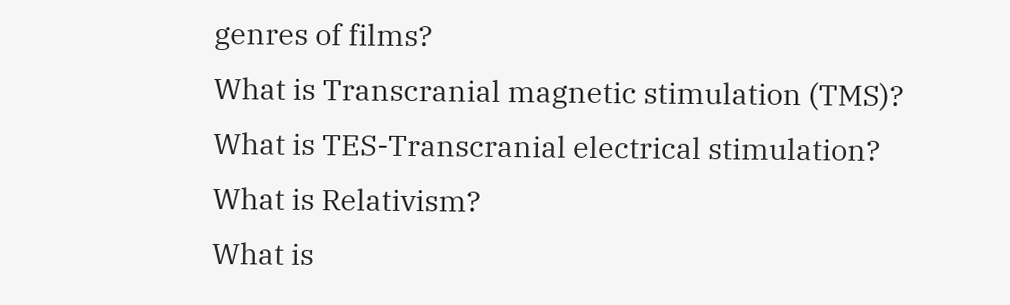genres of films?
What is Transcranial magnetic stimulation (TMS)?
What is TES-Transcranial electrical stimulation?
What is Relativism?
What is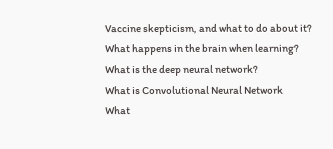Vaccine skepticism, and what to do about it?
What happens in the brain when learning?
What is the deep neural network?
What is Convolutional Neural Network
What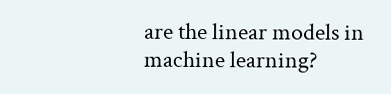are the linear models in machine learning?